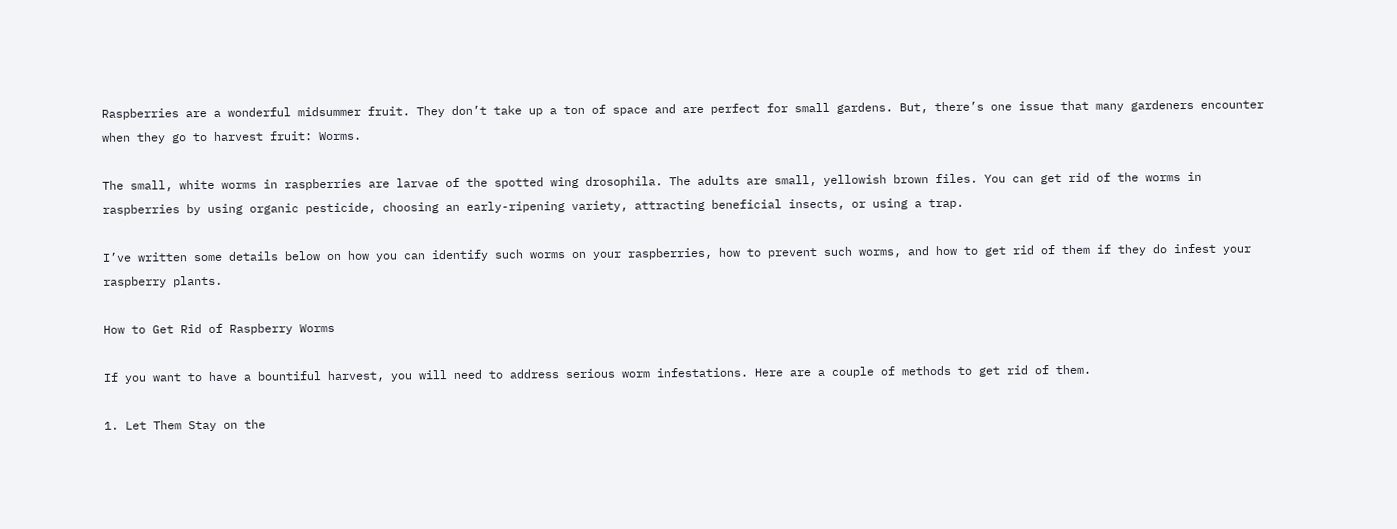Raspberries are a wonderful midsummer fruit. They don’t take up a ton of space and are perfect for small gardens. But, there’s one issue that many gardeners encounter when they go to harvest fruit: Worms.

The small, white worms in raspberries are larvae of the spotted wing drosophila. The adults are small, yellowish brown files. You can get rid of the worms in raspberries by using organic pesticide, choosing an early-ripening variety, attracting beneficial insects, or using a trap.

I’ve written some details below on how you can identify such worms on your raspberries, how to prevent such worms, and how to get rid of them if they do infest your raspberry plants.

How to Get Rid of Raspberry Worms

If you want to have a bountiful harvest, you will need to address serious worm infestations. Here are a couple of methods to get rid of them.

1. Let Them Stay on the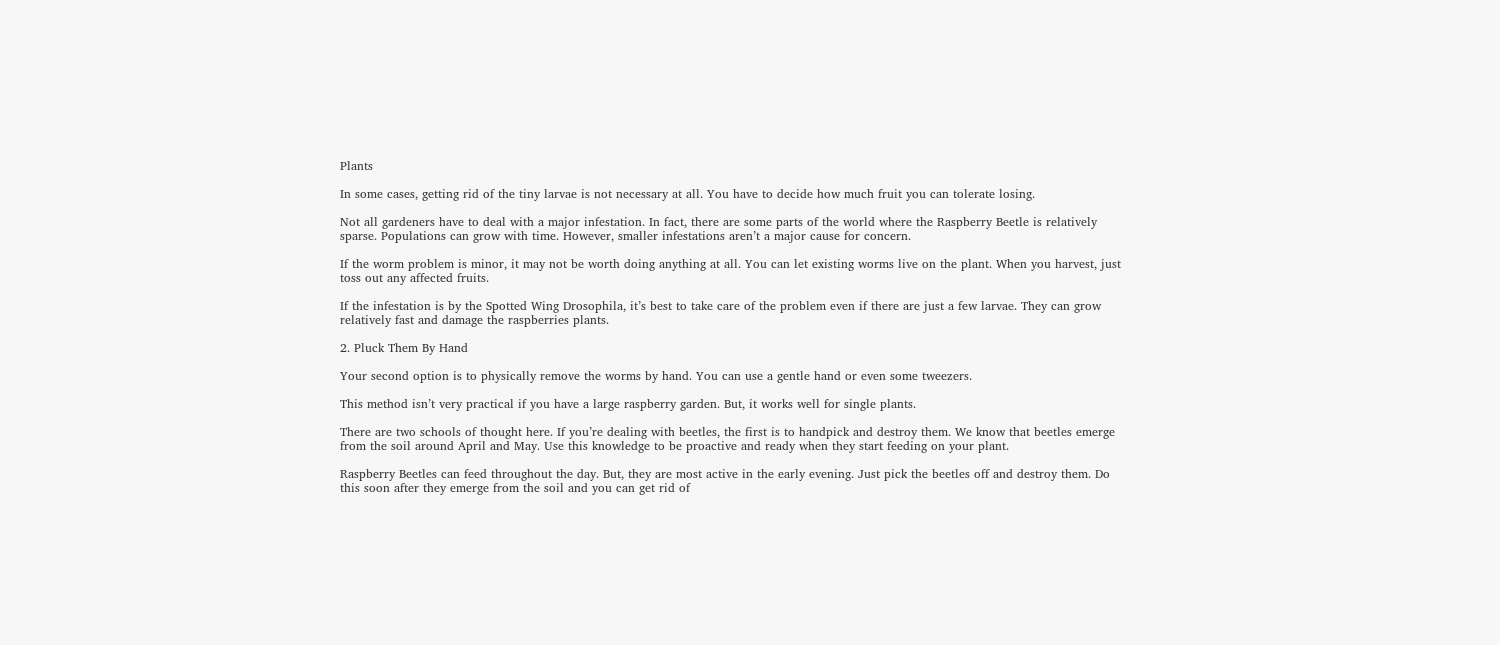Plants

In some cases, getting rid of the tiny larvae is not necessary at all. You have to decide how much fruit you can tolerate losing.

Not all gardeners have to deal with a major infestation. In fact, there are some parts of the world where the Raspberry Beetle is relatively sparse. Populations can grow with time. However, smaller infestations aren’t a major cause for concern.

If the worm problem is minor, it may not be worth doing anything at all. You can let existing worms live on the plant. When you harvest, just toss out any affected fruits.

If the infestation is by the Spotted Wing Drosophila, it’s best to take care of the problem even if there are just a few larvae. They can grow relatively fast and damage the raspberries plants.

2. Pluck Them By Hand

Your second option is to physically remove the worms by hand. You can use a gentle hand or even some tweezers.

This method isn’t very practical if you have a large raspberry garden. But, it works well for single plants.

There are two schools of thought here. If you’re dealing with beetles, the first is to handpick and destroy them. We know that beetles emerge from the soil around April and May. Use this knowledge to be proactive and ready when they start feeding on your plant.

Raspberry Beetles can feed throughout the day. But, they are most active in the early evening. Just pick the beetles off and destroy them. Do this soon after they emerge from the soil and you can get rid of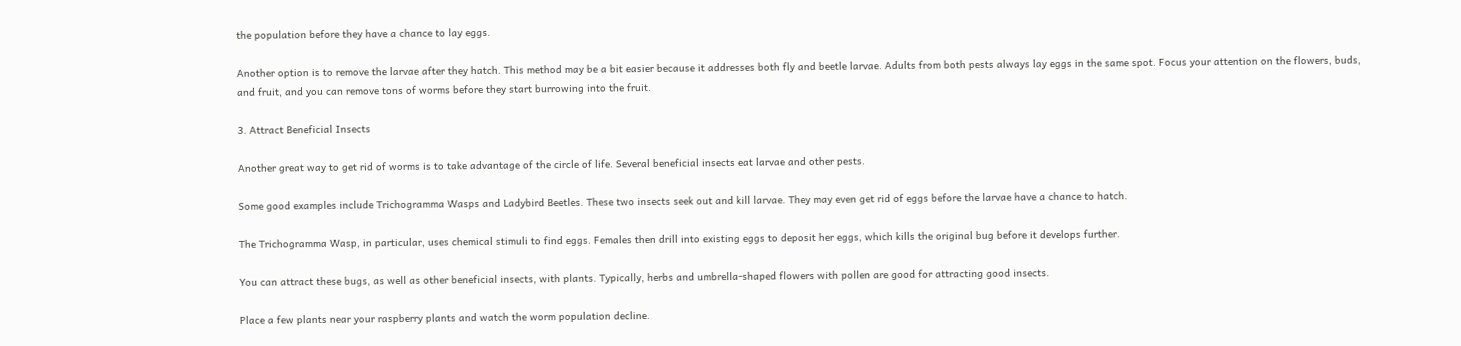the population before they have a chance to lay eggs.

Another option is to remove the larvae after they hatch. This method may be a bit easier because it addresses both fly and beetle larvae. Adults from both pests always lay eggs in the same spot. Focus your attention on the flowers, buds, and fruit, and you can remove tons of worms before they start burrowing into the fruit.

3. Attract Beneficial Insects

Another great way to get rid of worms is to take advantage of the circle of life. Several beneficial insects eat larvae and other pests.

Some good examples include Trichogramma Wasps and Ladybird Beetles. These two insects seek out and kill larvae. They may even get rid of eggs before the larvae have a chance to hatch.

The Trichogramma Wasp, in particular, uses chemical stimuli to find eggs. Females then drill into existing eggs to deposit her eggs, which kills the original bug before it develops further.

You can attract these bugs, as well as other beneficial insects, with plants. Typically, herbs and umbrella-shaped flowers with pollen are good for attracting good insects.

Place a few plants near your raspberry plants and watch the worm population decline.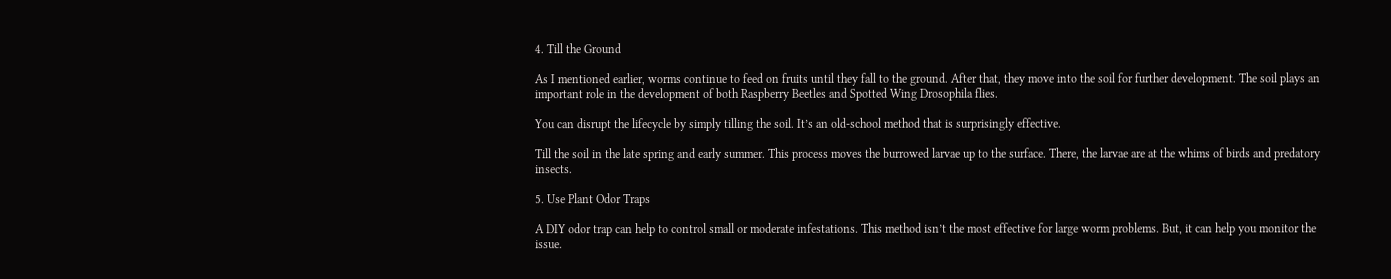4. Till the Ground

As I mentioned earlier, worms continue to feed on fruits until they fall to the ground. After that, they move into the soil for further development. The soil plays an important role in the development of both Raspberry Beetles and Spotted Wing Drosophila flies.

You can disrupt the lifecycle by simply tilling the soil. It’s an old-school method that is surprisingly effective.

Till the soil in the late spring and early summer. This process moves the burrowed larvae up to the surface. There, the larvae are at the whims of birds and predatory insects.

5. Use Plant Odor Traps

A DIY odor trap can help to control small or moderate infestations. This method isn’t the most effective for large worm problems. But, it can help you monitor the issue.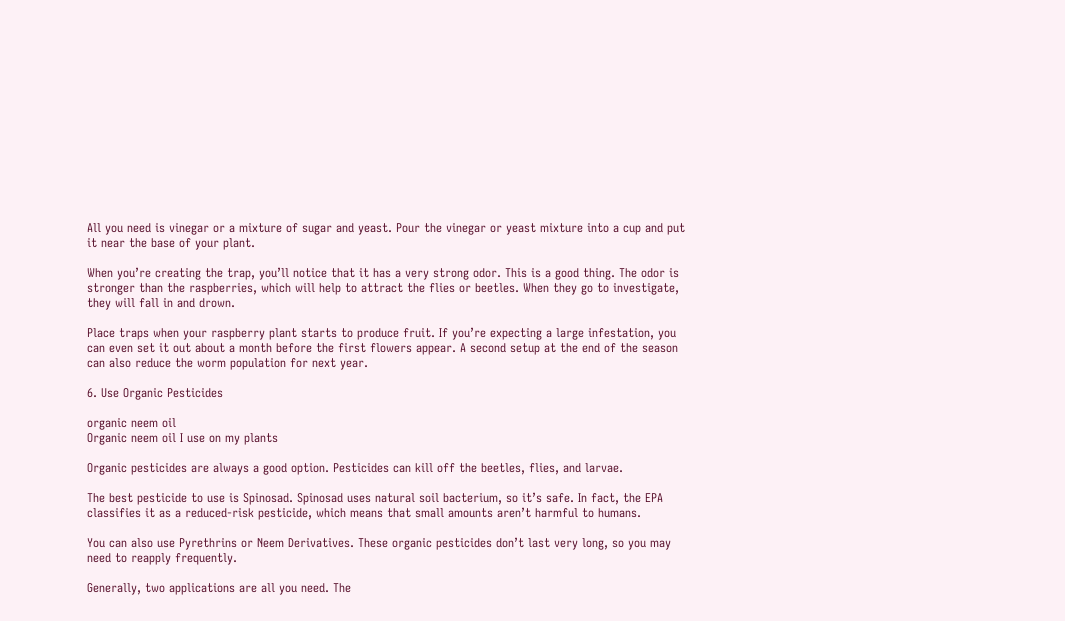All you need is vinegar or a mixture of sugar and yeast. Pour the vinegar or yeast mixture into a cup and put it near the base of your plant.

When you’re creating the trap, you’ll notice that it has a very strong odor. This is a good thing. The odor is stronger than the raspberries, which will help to attract the flies or beetles. When they go to investigate, they will fall in and drown.

Place traps when your raspberry plant starts to produce fruit. If you’re expecting a large infestation, you can even set it out about a month before the first flowers appear. A second setup at the end of the season can also reduce the worm population for next year.

6. Use Organic Pesticides

organic neem oil
Organic neem oil I use on my plants

Organic pesticides are always a good option. Pesticides can kill off the beetles, flies, and larvae.

The best pesticide to use is Spinosad. Spinosad uses natural soil bacterium, so it’s safe. In fact, the EPA classifies it as a reduced-risk pesticide, which means that small amounts aren’t harmful to humans.

You can also use Pyrethrins or Neem Derivatives. These organic pesticides don’t last very long, so you may need to reapply frequently.

Generally, two applications are all you need. The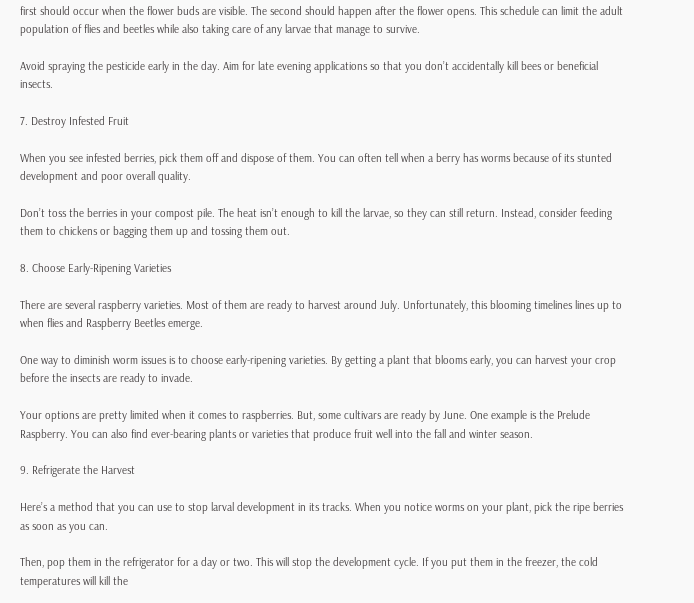first should occur when the flower buds are visible. The second should happen after the flower opens. This schedule can limit the adult population of flies and beetles while also taking care of any larvae that manage to survive.

Avoid spraying the pesticide early in the day. Aim for late evening applications so that you don’t accidentally kill bees or beneficial insects.

7. Destroy Infested Fruit

When you see infested berries, pick them off and dispose of them. You can often tell when a berry has worms because of its stunted development and poor overall quality.

Don’t toss the berries in your compost pile. The heat isn’t enough to kill the larvae, so they can still return. Instead, consider feeding them to chickens or bagging them up and tossing them out.

8. Choose Early-Ripening Varieties

There are several raspberry varieties. Most of them are ready to harvest around July. Unfortunately, this blooming timelines lines up to when flies and Raspberry Beetles emerge.

One way to diminish worm issues is to choose early-ripening varieties. By getting a plant that blooms early, you can harvest your crop before the insects are ready to invade.

Your options are pretty limited when it comes to raspberries. But, some cultivars are ready by June. One example is the Prelude Raspberry. You can also find ever-bearing plants or varieties that produce fruit well into the fall and winter season.

9. Refrigerate the Harvest

Here’s a method that you can use to stop larval development in its tracks. When you notice worms on your plant, pick the ripe berries as soon as you can.

Then, pop them in the refrigerator for a day or two. This will stop the development cycle. If you put them in the freezer, the cold temperatures will kill the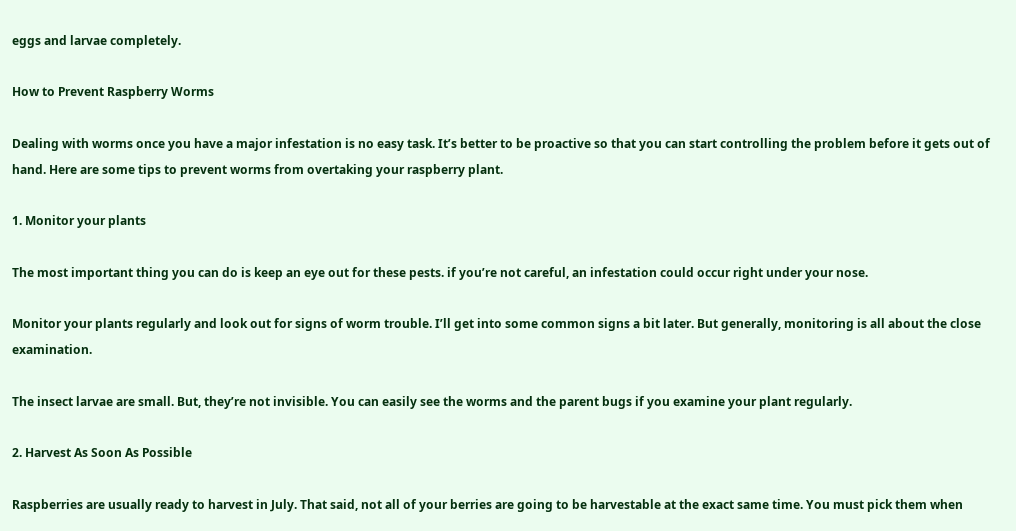eggs and larvae completely.

How to Prevent Raspberry Worms

Dealing with worms once you have a major infestation is no easy task. It’s better to be proactive so that you can start controlling the problem before it gets out of hand. Here are some tips to prevent worms from overtaking your raspberry plant.

1. Monitor your plants

The most important thing you can do is keep an eye out for these pests. if you’re not careful, an infestation could occur right under your nose.

Monitor your plants regularly and look out for signs of worm trouble. I’ll get into some common signs a bit later. But generally, monitoring is all about the close examination.

The insect larvae are small. But, they’re not invisible. You can easily see the worms and the parent bugs if you examine your plant regularly.

2. Harvest As Soon As Possible

Raspberries are usually ready to harvest in July. That said, not all of your berries are going to be harvestable at the exact same time. You must pick them when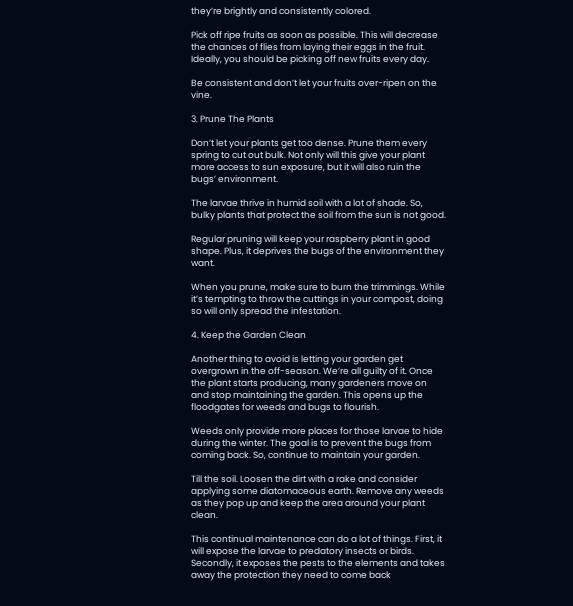they’re brightly and consistently colored.

Pick off ripe fruits as soon as possible. This will decrease the chances of flies from laying their eggs in the fruit. Ideally, you should be picking off new fruits every day.

Be consistent and don’t let your fruits over-ripen on the vine.

3. Prune The Plants

Don’t let your plants get too dense. Prune them every spring to cut out bulk. Not only will this give your plant more access to sun exposure, but it will also ruin the bugs’ environment.

The larvae thrive in humid soil with a lot of shade. So, bulky plants that protect the soil from the sun is not good.

Regular pruning will keep your raspberry plant in good shape. Plus, it deprives the bugs of the environment they want.

When you prune, make sure to burn the trimmings. While it’s tempting to throw the cuttings in your compost, doing so will only spread the infestation.

4. Keep the Garden Clean

Another thing to avoid is letting your garden get overgrown in the off-season. We’re all guilty of it. Once the plant starts producing, many gardeners move on and stop maintaining the garden. This opens up the floodgates for weeds and bugs to flourish.

Weeds only provide more places for those larvae to hide during the winter. The goal is to prevent the bugs from coming back. So, continue to maintain your garden.

Till the soil. Loosen the dirt with a rake and consider applying some diatomaceous earth. Remove any weeds as they pop up and keep the area around your plant clean.

This continual maintenance can do a lot of things. First, it will expose the larvae to predatory insects or birds. Secondly, it exposes the pests to the elements and takes away the protection they need to come back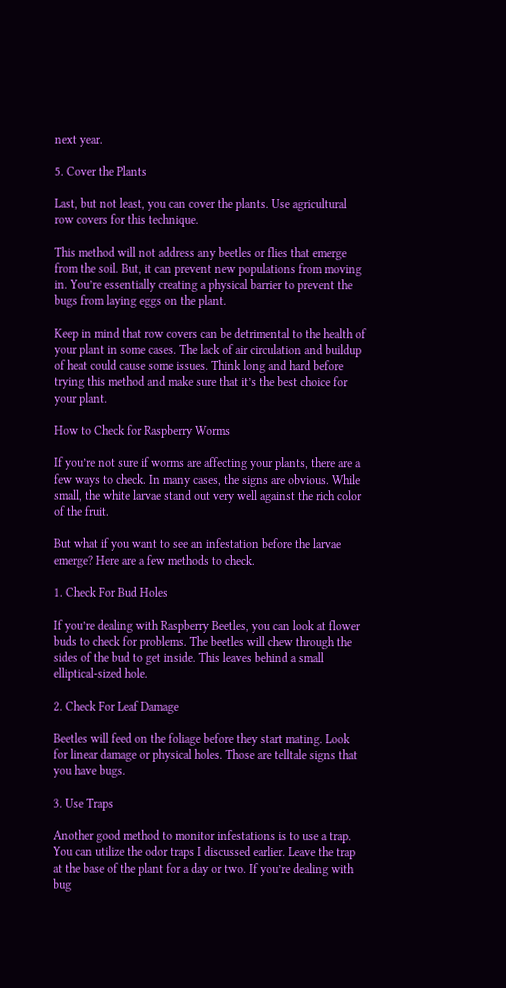next year.

5. Cover the Plants

Last, but not least, you can cover the plants. Use agricultural row covers for this technique.

This method will not address any beetles or flies that emerge from the soil. But, it can prevent new populations from moving in. You’re essentially creating a physical barrier to prevent the bugs from laying eggs on the plant.

Keep in mind that row covers can be detrimental to the health of your plant in some cases. The lack of air circulation and buildup of heat could cause some issues. Think long and hard before trying this method and make sure that it’s the best choice for your plant.

How to Check for Raspberry Worms

If you’re not sure if worms are affecting your plants, there are a few ways to check. In many cases, the signs are obvious. While small, the white larvae stand out very well against the rich color of the fruit.

But what if you want to see an infestation before the larvae emerge? Here are a few methods to check.

1. Check For Bud Holes

If you’re dealing with Raspberry Beetles, you can look at flower buds to check for problems. The beetles will chew through the sides of the bud to get inside. This leaves behind a small elliptical-sized hole.

2. Check For Leaf Damage

Beetles will feed on the foliage before they start mating. Look for linear damage or physical holes. Those are telltale signs that you have bugs.

3. Use Traps

Another good method to monitor infestations is to use a trap. You can utilize the odor traps I discussed earlier. Leave the trap at the base of the plant for a day or two. If you’re dealing with bug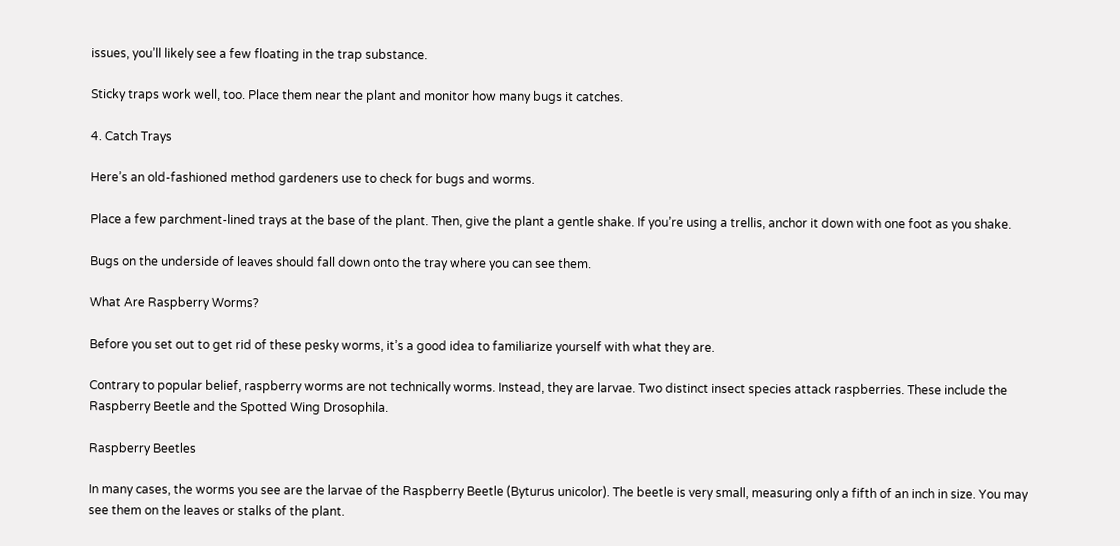issues, you’ll likely see a few floating in the trap substance.

Sticky traps work well, too. Place them near the plant and monitor how many bugs it catches.

4. Catch Trays

Here’s an old-fashioned method gardeners use to check for bugs and worms.

Place a few parchment-lined trays at the base of the plant. Then, give the plant a gentle shake. If you’re using a trellis, anchor it down with one foot as you shake.

Bugs on the underside of leaves should fall down onto the tray where you can see them.

What Are Raspberry Worms?

Before you set out to get rid of these pesky worms, it’s a good idea to familiarize yourself with what they are.

Contrary to popular belief, raspberry worms are not technically worms. Instead, they are larvae. Two distinct insect species attack raspberries. These include the Raspberry Beetle and the Spotted Wing Drosophila.

Raspberry Beetles

In many cases, the worms you see are the larvae of the Raspberry Beetle (Byturus unicolor). The beetle is very small, measuring only a fifth of an inch in size. You may see them on the leaves or stalks of the plant.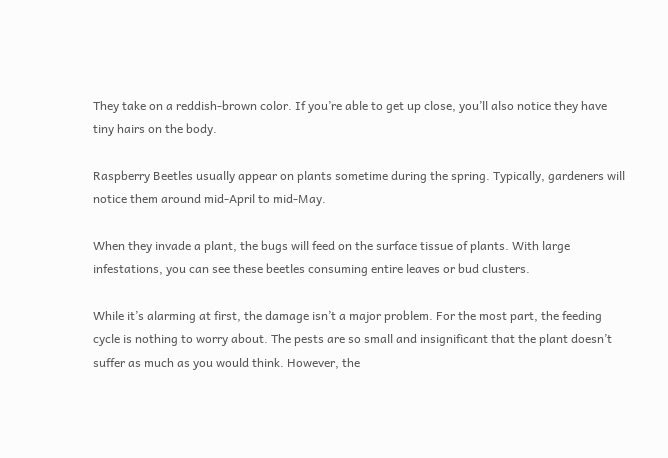They take on a reddish-brown color. If you’re able to get up close, you’ll also notice they have tiny hairs on the body.

Raspberry Beetles usually appear on plants sometime during the spring. Typically, gardeners will notice them around mid-April to mid-May.

When they invade a plant, the bugs will feed on the surface tissue of plants. With large infestations, you can see these beetles consuming entire leaves or bud clusters.

While it’s alarming at first, the damage isn’t a major problem. For the most part, the feeding cycle is nothing to worry about. The pests are so small and insignificant that the plant doesn’t suffer as much as you would think. However, the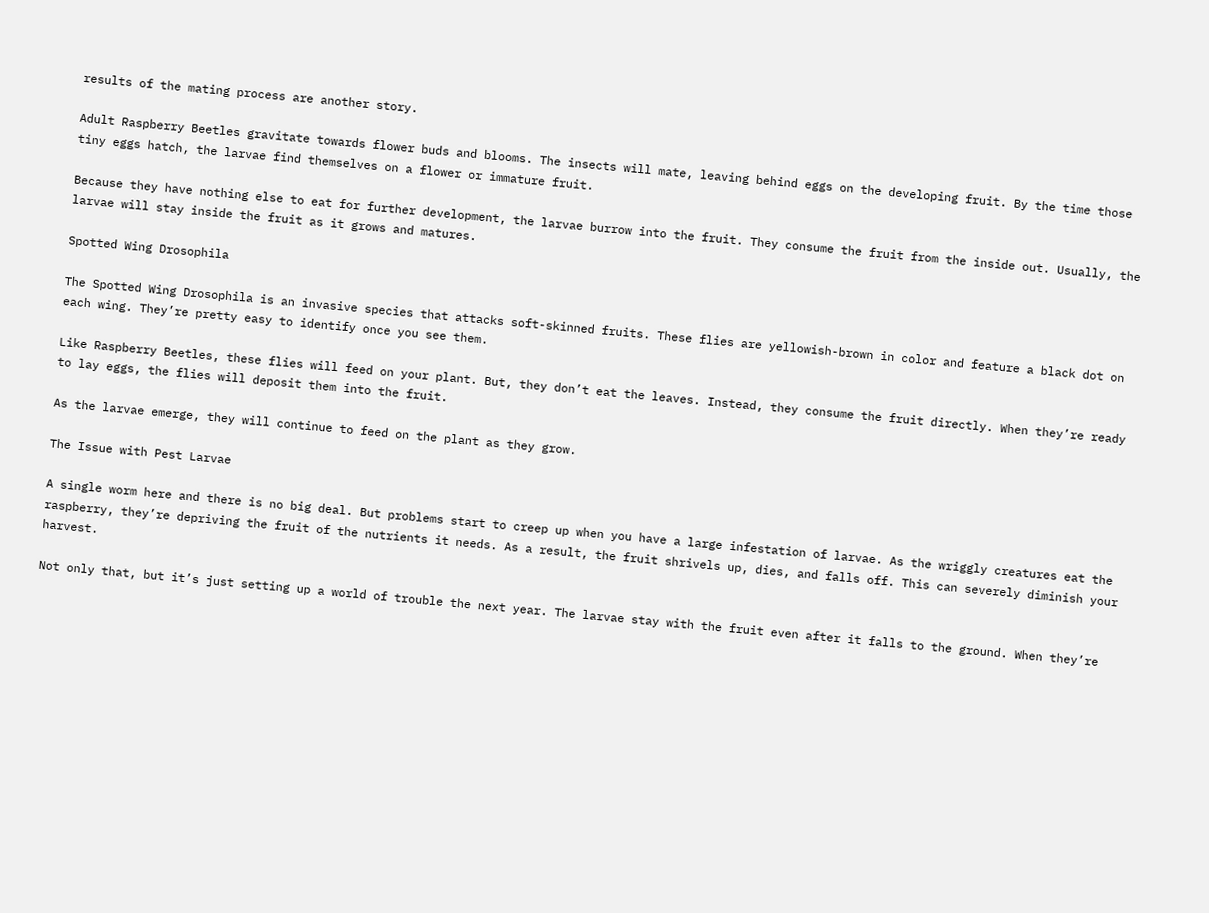results of the mating process are another story.

Adult Raspberry Beetles gravitate towards flower buds and blooms. The insects will mate, leaving behind eggs on the developing fruit. By the time those tiny eggs hatch, the larvae find themselves on a flower or immature fruit.

Because they have nothing else to eat for further development, the larvae burrow into the fruit. They consume the fruit from the inside out. Usually, the larvae will stay inside the fruit as it grows and matures.

Spotted Wing Drosophila

The Spotted Wing Drosophila is an invasive species that attacks soft-skinned fruits. These flies are yellowish-brown in color and feature a black dot on each wing. They’re pretty easy to identify once you see them.

Like Raspberry Beetles, these flies will feed on your plant. But, they don’t eat the leaves. Instead, they consume the fruit directly. When they’re ready to lay eggs, the flies will deposit them into the fruit.

As the larvae emerge, they will continue to feed on the plant as they grow.

The Issue with Pest Larvae

A single worm here and there is no big deal. But problems start to creep up when you have a large infestation of larvae. As the wriggly creatures eat the raspberry, they’re depriving the fruit of the nutrients it needs. As a result, the fruit shrivels up, dies, and falls off. This can severely diminish your harvest.

Not only that, but it’s just setting up a world of trouble the next year. The larvae stay with the fruit even after it falls to the ground. When they’re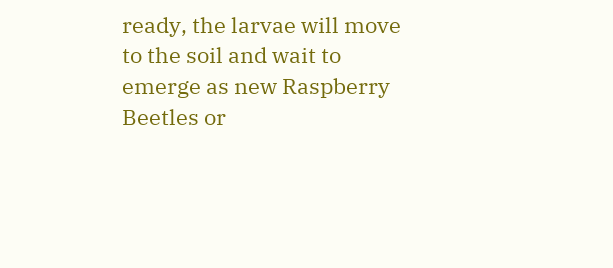ready, the larvae will move to the soil and wait to emerge as new Raspberry Beetles or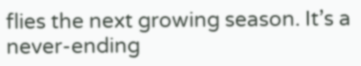flies the next growing season. It’s a never-ending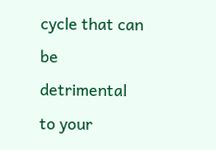cycle that can be detrimental to your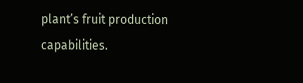plant’s fruit production capabilities.